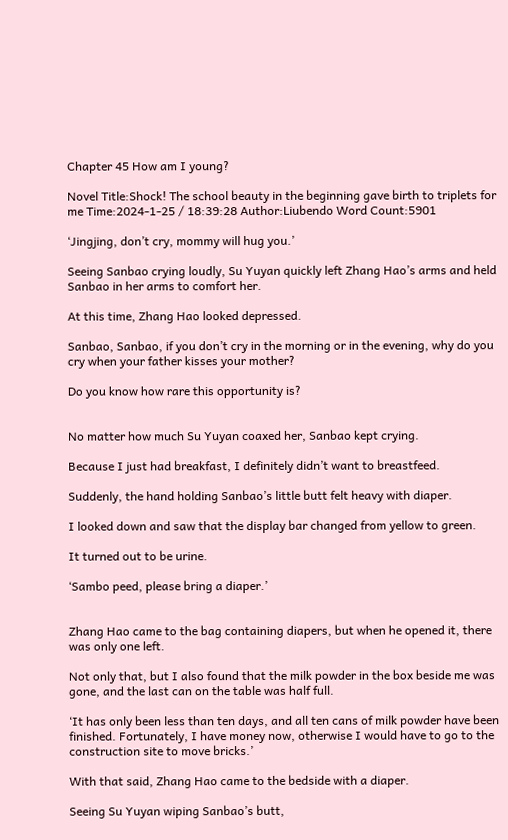Chapter 45 How am I young?

Novel Title:Shock! The school beauty in the beginning gave birth to triplets for me Time:2024-1-25 / 18:39:28 Author:Liubendo Word Count:5901

‘Jingjing, don’t cry, mommy will hug you.’

Seeing Sanbao crying loudly, Su Yuyan quickly left Zhang Hao’s arms and held Sanbao in her arms to comfort her.

At this time, Zhang Hao looked depressed.

Sanbao, Sanbao, if you don’t cry in the morning or in the evening, why do you cry when your father kisses your mother?

Do you know how rare this opportunity is?


No matter how much Su Yuyan coaxed her, Sanbao kept crying.

Because I just had breakfast, I definitely didn’t want to breastfeed.

Suddenly, the hand holding Sanbao’s little butt felt heavy with diaper.

I looked down and saw that the display bar changed from yellow to green.

It turned out to be urine.

‘Sambo peed, please bring a diaper.’


Zhang Hao came to the bag containing diapers, but when he opened it, there was only one left.

Not only that, but I also found that the milk powder in the box beside me was gone, and the last can on the table was half full.

‘It has only been less than ten days, and all ten cans of milk powder have been finished. Fortunately, I have money now, otherwise I would have to go to the construction site to move bricks.’

With that said, Zhang Hao came to the bedside with a diaper.

Seeing Su Yuyan wiping Sanbao’s butt,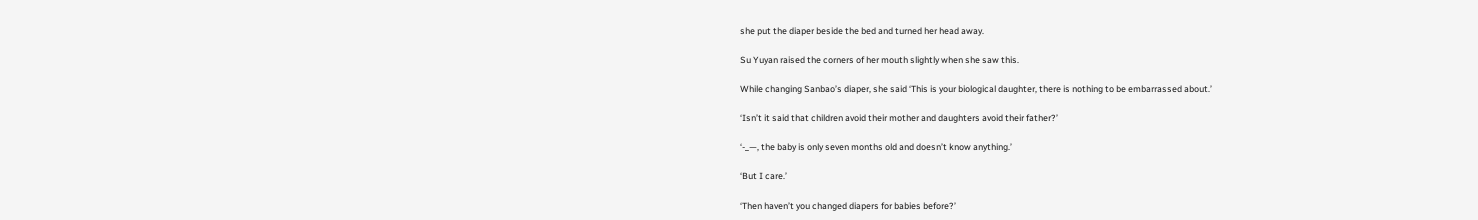she put the diaper beside the bed and turned her head away.

Su Yuyan raised the corners of her mouth slightly when she saw this.

While changing Sanbao’s diaper, she said ‘This is your biological daughter, there is nothing to be embarrassed about.’

‘Isn’t it said that children avoid their mother and daughters avoid their father?’

‘-_—, the baby is only seven months old and doesn’t know anything.’

‘But I care.’

‘Then haven’t you changed diapers for babies before?’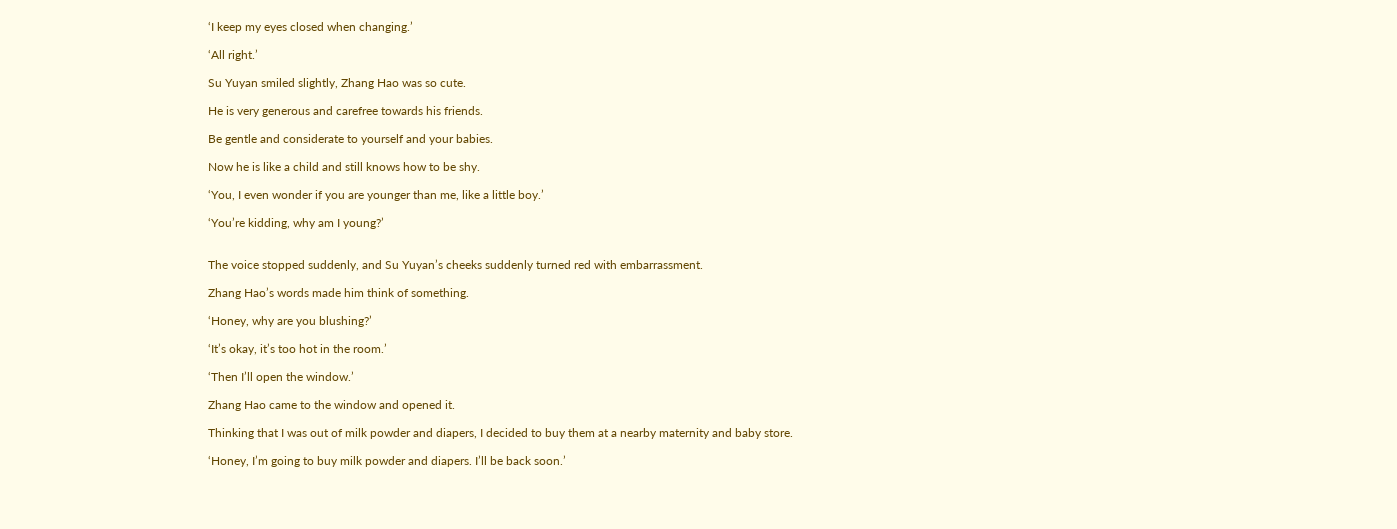‘I keep my eyes closed when changing.’

‘All right.’

Su Yuyan smiled slightly, Zhang Hao was so cute.

He is very generous and carefree towards his friends.

Be gentle and considerate to yourself and your babies.

Now he is like a child and still knows how to be shy.

‘You, I even wonder if you are younger than me, like a little boy.’

‘You’re kidding, why am I young?’


The voice stopped suddenly, and Su Yuyan’s cheeks suddenly turned red with embarrassment.

Zhang Hao’s words made him think of something.

‘Honey, why are you blushing?’

‘It’s okay, it’s too hot in the room.’

‘Then I’ll open the window.’

Zhang Hao came to the window and opened it.

Thinking that I was out of milk powder and diapers, I decided to buy them at a nearby maternity and baby store.

‘Honey, I’m going to buy milk powder and diapers. I’ll be back soon.’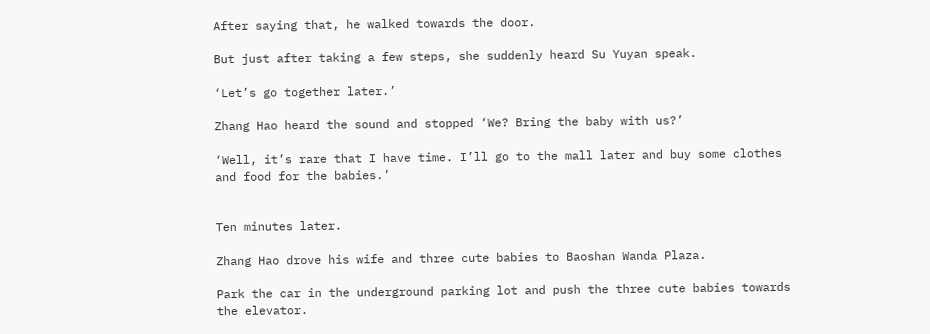After saying that, he walked towards the door.

But just after taking a few steps, she suddenly heard Su Yuyan speak.

‘Let’s go together later.’

Zhang Hao heard the sound and stopped ‘We? Bring the baby with us?’

‘Well, it’s rare that I have time. I’ll go to the mall later and buy some clothes and food for the babies.’


Ten minutes later.

Zhang Hao drove his wife and three cute babies to Baoshan Wanda Plaza.

Park the car in the underground parking lot and push the three cute babies towards the elevator.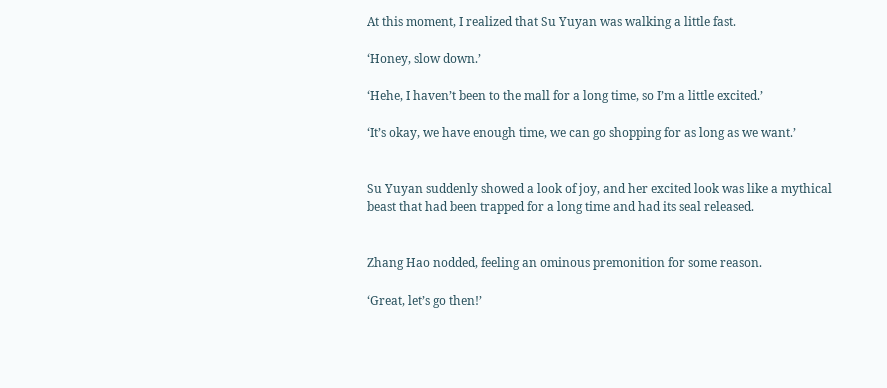At this moment, I realized that Su Yuyan was walking a little fast.

‘Honey, slow down.’

‘Hehe, I haven’t been to the mall for a long time, so I’m a little excited.’

‘It’s okay, we have enough time, we can go shopping for as long as we want.’


Su Yuyan suddenly showed a look of joy, and her excited look was like a mythical beast that had been trapped for a long time and had its seal released.


Zhang Hao nodded, feeling an ominous premonition for some reason.

‘Great, let’s go then!’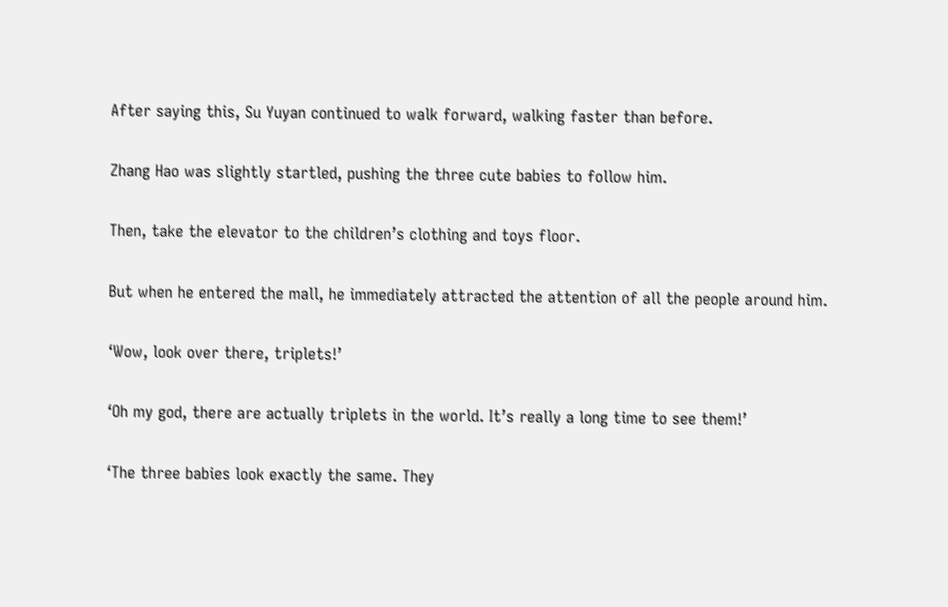After saying this, Su Yuyan continued to walk forward, walking faster than before.

Zhang Hao was slightly startled, pushing the three cute babies to follow him.

Then, take the elevator to the children’s clothing and toys floor.

But when he entered the mall, he immediately attracted the attention of all the people around him.

‘Wow, look over there, triplets!’

‘Oh my god, there are actually triplets in the world. It’s really a long time to see them!’

‘The three babies look exactly the same. They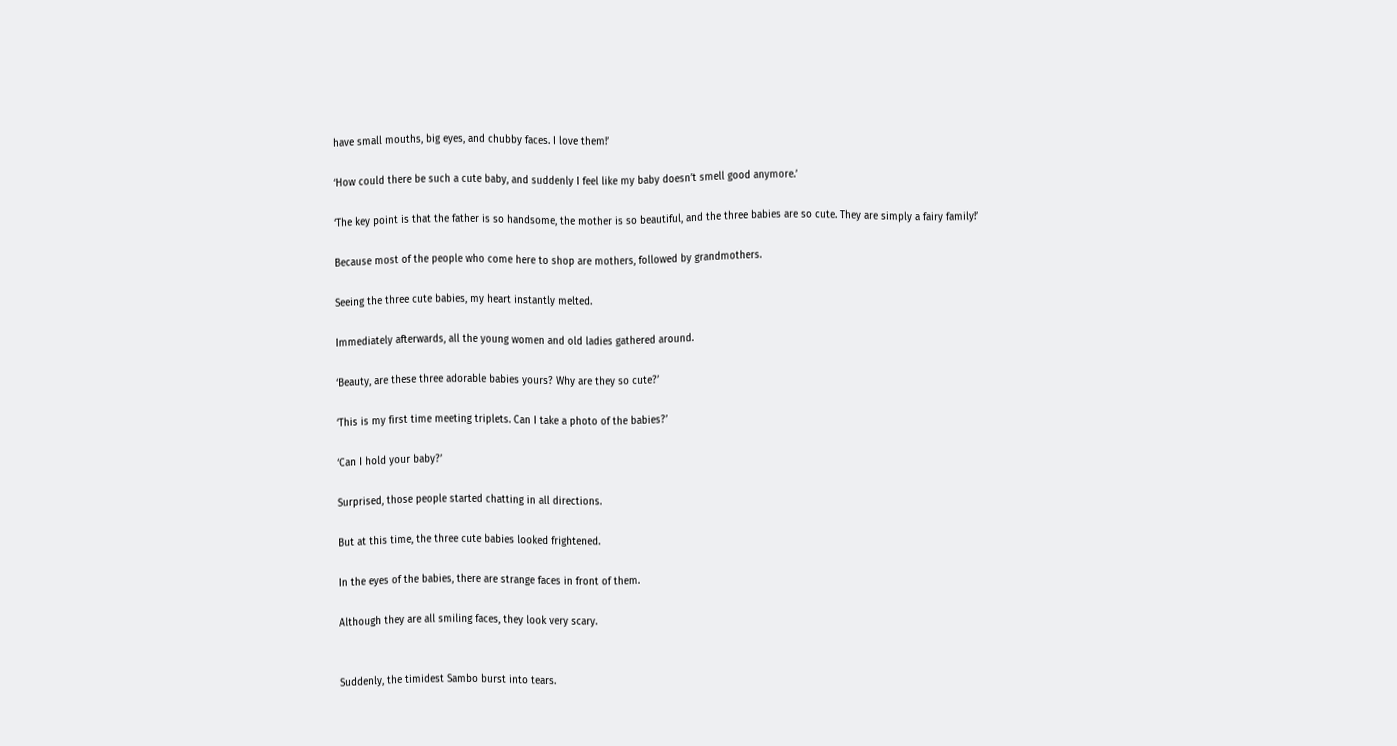have small mouths, big eyes, and chubby faces. I love them!’

‘How could there be such a cute baby, and suddenly I feel like my baby doesn’t smell good anymore.’

‘The key point is that the father is so handsome, the mother is so beautiful, and the three babies are so cute. They are simply a fairy family!’

Because most of the people who come here to shop are mothers, followed by grandmothers.

Seeing the three cute babies, my heart instantly melted.

Immediately afterwards, all the young women and old ladies gathered around.

‘Beauty, are these three adorable babies yours? Why are they so cute?’

‘This is my first time meeting triplets. Can I take a photo of the babies?’

‘Can I hold your baby?’

Surprised, those people started chatting in all directions.

But at this time, the three cute babies looked frightened.

In the eyes of the babies, there are strange faces in front of them.

Although they are all smiling faces, they look very scary.


Suddenly, the timidest Sambo burst into tears.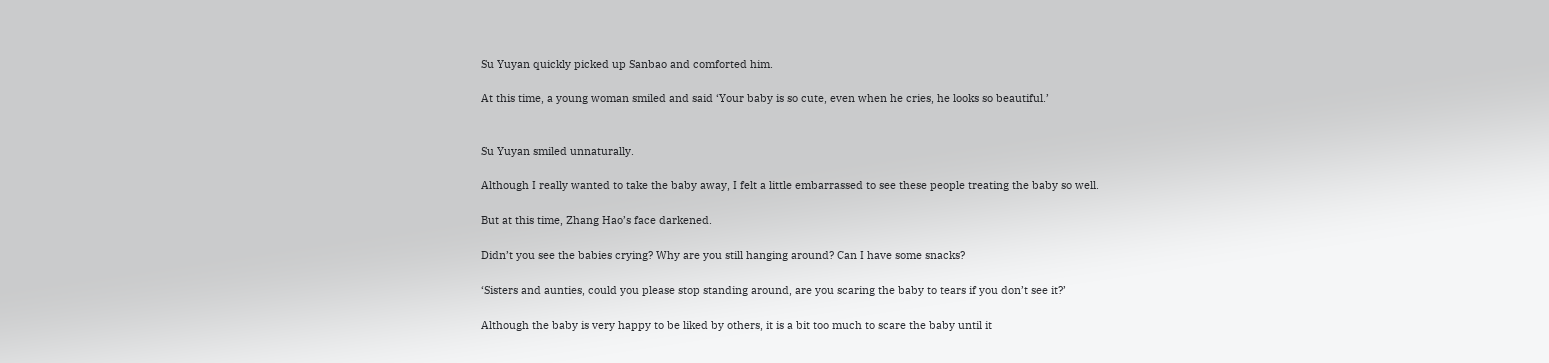Su Yuyan quickly picked up Sanbao and comforted him.

At this time, a young woman smiled and said ‘Your baby is so cute, even when he cries, he looks so beautiful.’


Su Yuyan smiled unnaturally.

Although I really wanted to take the baby away, I felt a little embarrassed to see these people treating the baby so well.

But at this time, Zhang Hao’s face darkened.

Didn’t you see the babies crying? Why are you still hanging around? Can I have some snacks?

‘Sisters and aunties, could you please stop standing around, are you scaring the baby to tears if you don’t see it?’

Although the baby is very happy to be liked by others, it is a bit too much to scare the baby until it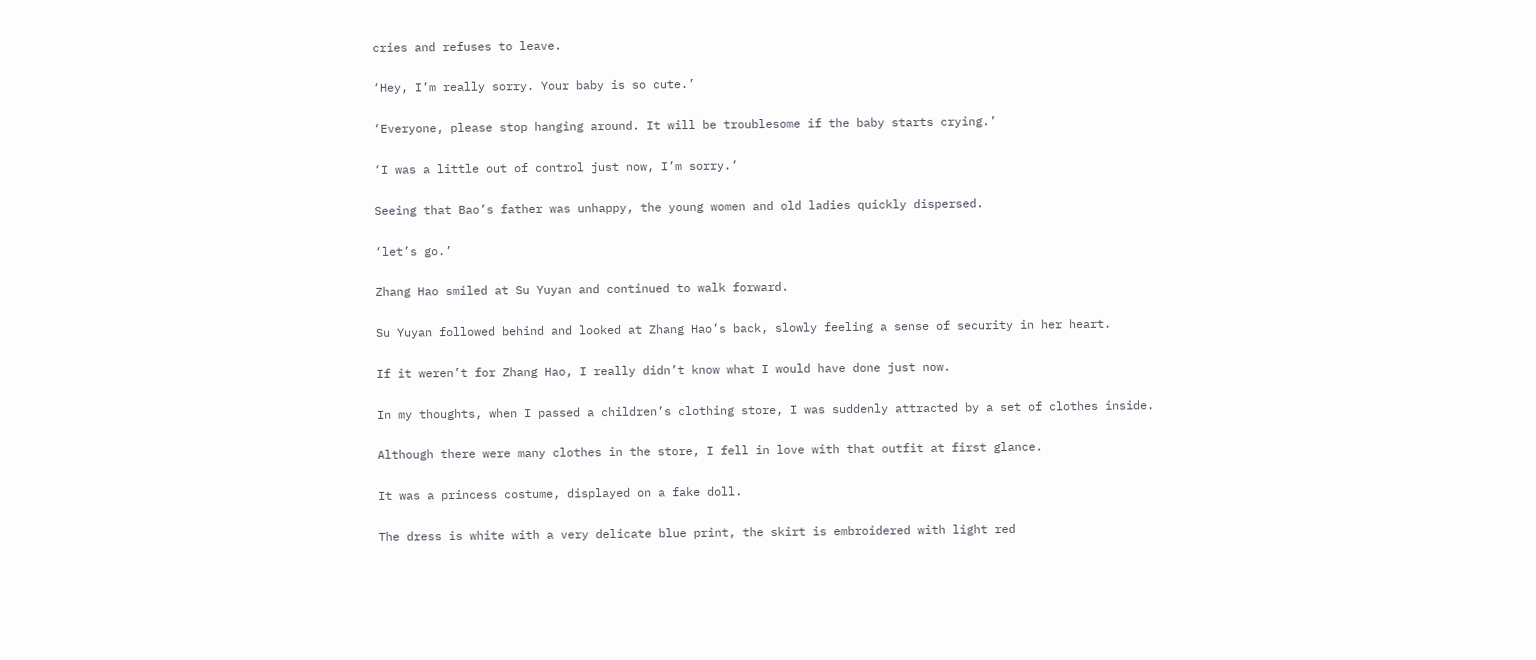cries and refuses to leave.

‘Hey, I’m really sorry. Your baby is so cute.’

‘Everyone, please stop hanging around. It will be troublesome if the baby starts crying.’

‘I was a little out of control just now, I’m sorry.’

Seeing that Bao’s father was unhappy, the young women and old ladies quickly dispersed.

‘let’s go.’

Zhang Hao smiled at Su Yuyan and continued to walk forward.

Su Yuyan followed behind and looked at Zhang Hao’s back, slowly feeling a sense of security in her heart.

If it weren’t for Zhang Hao, I really didn’t know what I would have done just now.

In my thoughts, when I passed a children’s clothing store, I was suddenly attracted by a set of clothes inside.

Although there were many clothes in the store, I fell in love with that outfit at first glance.

It was a princess costume, displayed on a fake doll.

The dress is white with a very delicate blue print, the skirt is embroidered with light red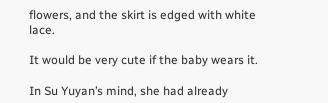flowers, and the skirt is edged with white lace.

It would be very cute if the baby wears it.

In Su Yuyan’s mind, she had already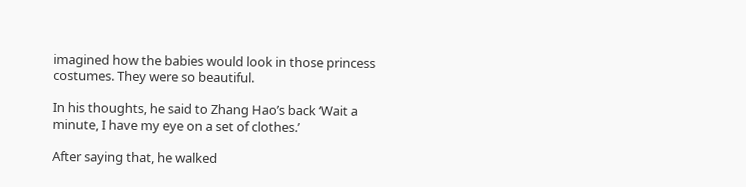imagined how the babies would look in those princess costumes. They were so beautiful.

In his thoughts, he said to Zhang Hao’s back ‘Wait a minute, I have my eye on a set of clothes.’

After saying that, he walked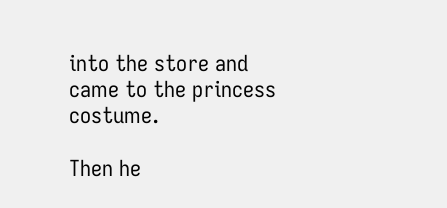into the store and came to the princess costume.

Then he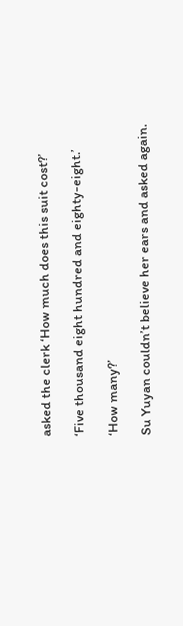asked the clerk ‘How much does this suit cost?’

‘Five thousand eight hundred and eighty-eight.’

‘How many?’

Su Yuyan couldn’t believe her ears and asked again.